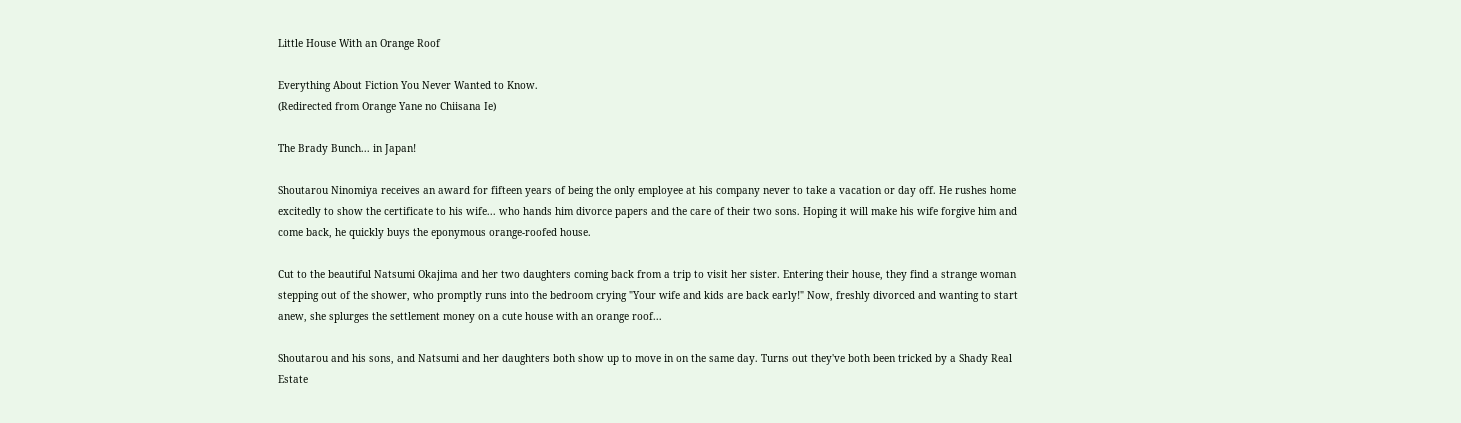Little House With an Orange Roof

Everything About Fiction You Never Wanted to Know.
(Redirected from Orange Yane no Chiisana Ie)

The Brady Bunch... in Japan!

Shoutarou Ninomiya receives an award for fifteen years of being the only employee at his company never to take a vacation or day off. He rushes home excitedly to show the certificate to his wife... who hands him divorce papers and the care of their two sons. Hoping it will make his wife forgive him and come back, he quickly buys the eponymous orange-roofed house.

Cut to the beautiful Natsumi Okajima and her two daughters coming back from a trip to visit her sister. Entering their house, they find a strange woman stepping out of the shower, who promptly runs into the bedroom crying "Your wife and kids are back early!" Now, freshly divorced and wanting to start anew, she splurges the settlement money on a cute house with an orange roof...

Shoutarou and his sons, and Natsumi and her daughters both show up to move in on the same day. Turns out they've both been tricked by a Shady Real Estate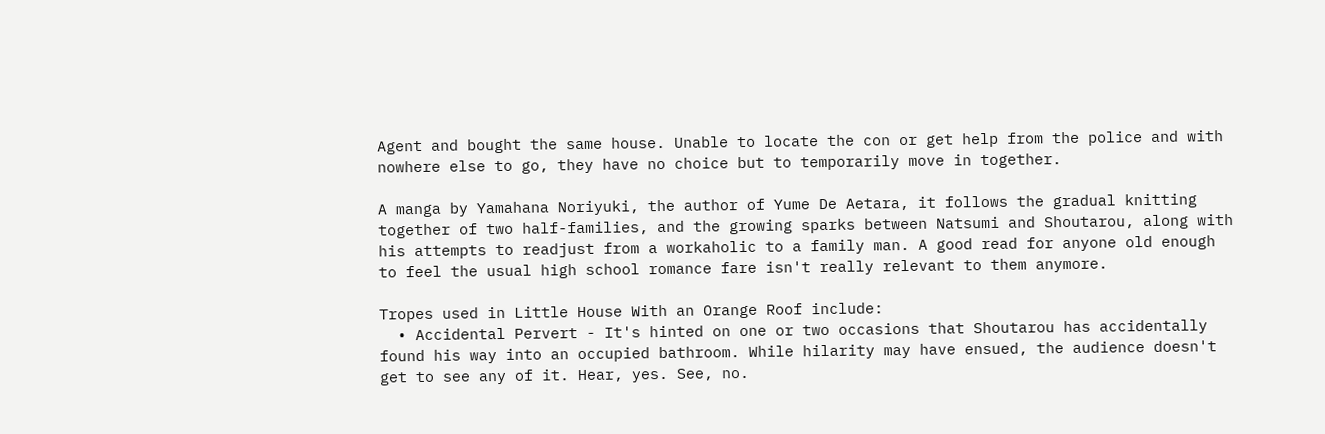Agent and bought the same house. Unable to locate the con or get help from the police and with nowhere else to go, they have no choice but to temporarily move in together.

A manga by Yamahana Noriyuki, the author of Yume De Aetara, it follows the gradual knitting together of two half-families, and the growing sparks between Natsumi and Shoutarou, along with his attempts to readjust from a workaholic to a family man. A good read for anyone old enough to feel the usual high school romance fare isn't really relevant to them anymore.

Tropes used in Little House With an Orange Roof include:
  • Accidental Pervert - It's hinted on one or two occasions that Shoutarou has accidentally found his way into an occupied bathroom. While hilarity may have ensued, the audience doesn't get to see any of it. Hear, yes. See, no.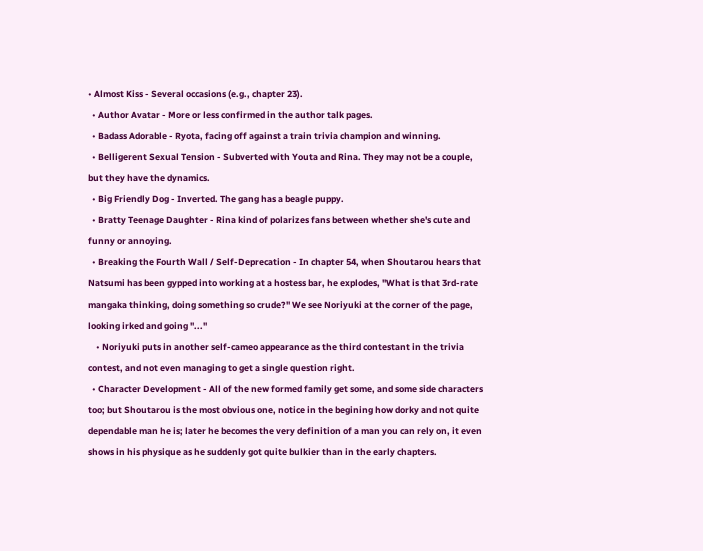• Almost Kiss - Several occasions (e.g., chapter 23).
  • Author Avatar - More or less confirmed in the author talk pages.
  • Badass Adorable - Ryota, facing off against a train trivia champion and winning.
  • Belligerent Sexual Tension - Subverted with Youta and Rina. They may not be a couple, but they have the dynamics.
  • Big Friendly Dog - Inverted. The gang has a beagle puppy.
  • Bratty Teenage Daughter - Rina kind of polarizes fans between whether she's cute and funny or annoying.
  • Breaking the Fourth Wall / Self-Deprecation - In chapter 54, when Shoutarou hears that Natsumi has been gypped into working at a hostess bar, he explodes, "What is that 3rd-rate mangaka thinking, doing something so crude?" We see Noriyuki at the corner of the page, looking irked and going "..."
    • Noriyuki puts in another self-cameo appearance as the third contestant in the trivia contest, and not even managing to get a single question right.
  • Character Development - All of the new formed family get some, and some side characters too; but Shoutarou is the most obvious one, notice in the begining how dorky and not quite dependable man he is; later he becomes the very definition of a man you can rely on, it even shows in his physique as he suddenly got quite bulkier than in the early chapters.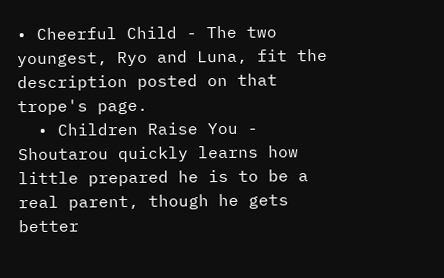• Cheerful Child - The two youngest, Ryo and Luna, fit the description posted on that trope's page.
  • Children Raise You - Shoutarou quickly learns how little prepared he is to be a real parent, though he gets better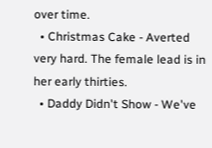over time.
  • Christmas Cake - Averted very hard. The female lead is in her early thirties.
  • Daddy Didn't Show - We've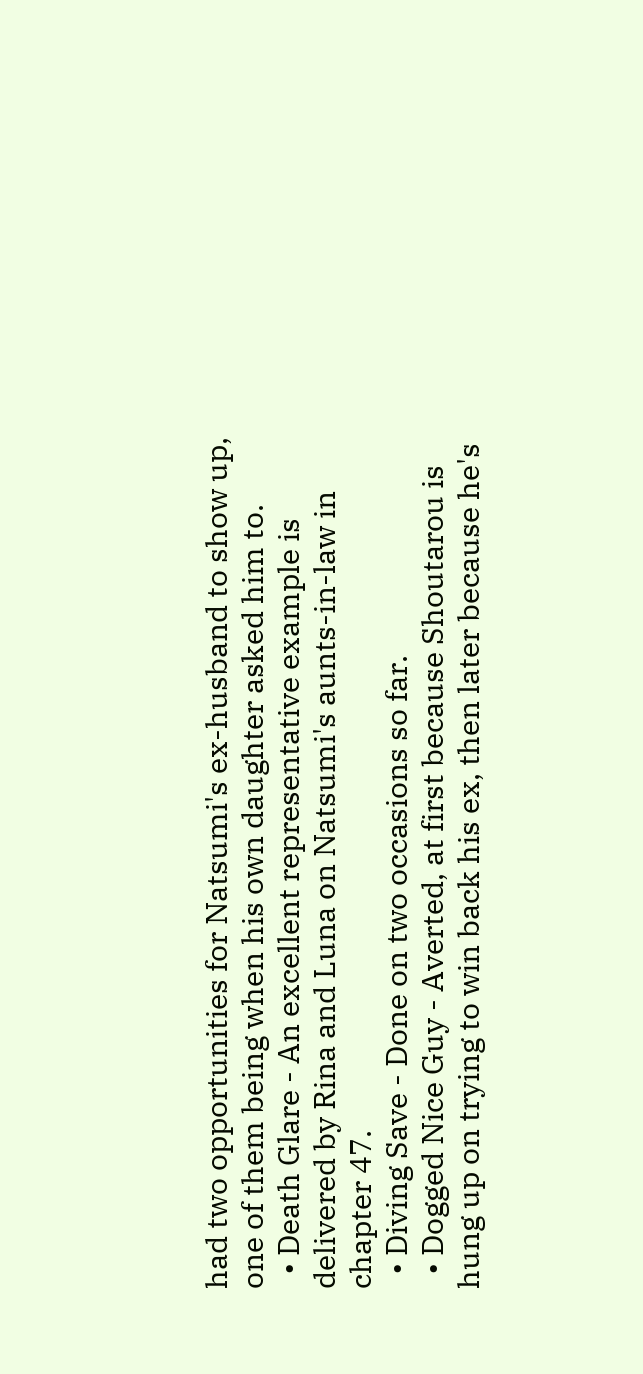had two opportunities for Natsumi's ex-husband to show up, one of them being when his own daughter asked him to.
  • Death Glare - An excellent representative example is delivered by Rina and Luna on Natsumi's aunts-in-law in chapter 47.
  • Diving Save - Done on two occasions so far.
  • Dogged Nice Guy - Averted, at first because Shoutarou is hung up on trying to win back his ex, then later because he's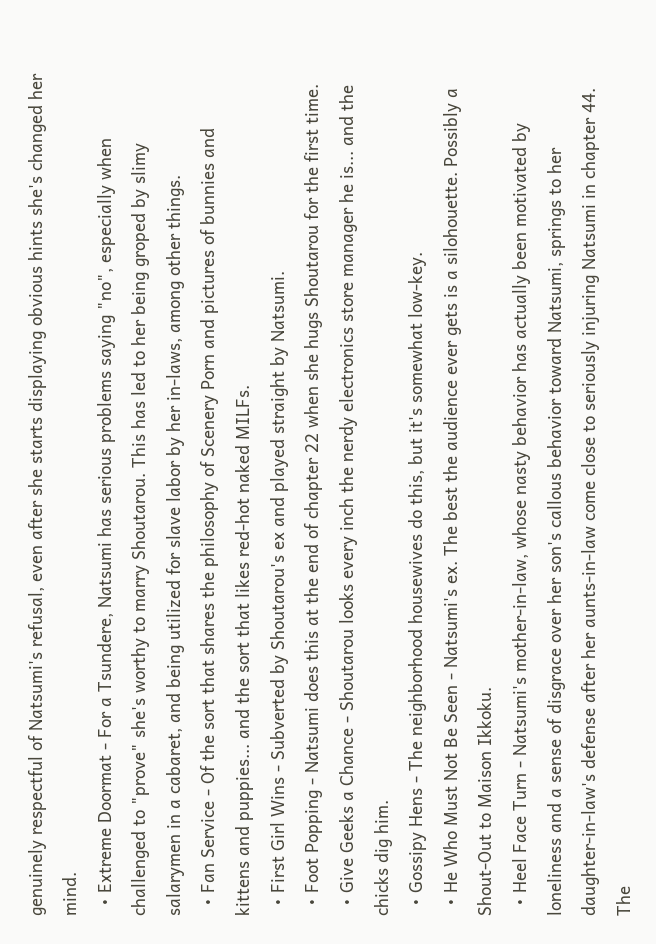genuinely respectful of Natsumi's refusal, even after she starts displaying obvious hints she's changed her mind.
  • Extreme Doormat - For a Tsundere, Natsumi has serious problems saying "no", especially when challenged to "prove" she's worthy to marry Shoutarou. This has led to her being groped by slimy salarymen in a cabaret, and being utilized for slave labor by her in-laws, among other things.
  • Fan Service - Of the sort that shares the philosophy of Scenery Porn and pictures of bunnies and kittens and puppies... and the sort that likes red-hot naked MILFs.
  • First Girl Wins - Subverted by Shoutarou's ex and played straight by Natsumi.
  • Foot Popping - Natsumi does this at the end of chapter 22 when she hugs Shoutarou for the first time.
  • Give Geeks a Chance - Shoutarou looks every inch the nerdy electronics store manager he is... and the chicks dig him.
  • Gossipy Hens - The neighborhood housewives do this, but it's somewhat low-key.
  • He Who Must Not Be Seen - Natsumi's ex. The best the audience ever gets is a silohouette. Possibly a Shout-Out to Maison Ikkoku.
  • Heel Face Turn - Natsumi's mother-in-law, whose nasty behavior has actually been motivated by loneliness and a sense of disgrace over her son's callous behavior toward Natsumi, springs to her daughter-in-law's defense after her aunts-in-law come close to seriously injuring Natsumi in chapter 44. The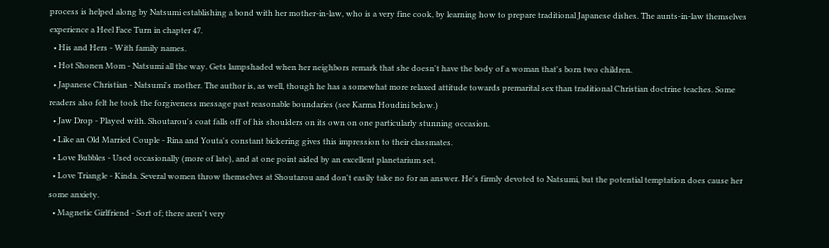process is helped along by Natsumi establishing a bond with her mother-in-law, who is a very fine cook, by learning how to prepare traditional Japanese dishes. The aunts-in-law themselves experience a Heel Face Turn in chapter 47.
  • His and Hers - With family names.
  • Hot Shonen Mom - Natsumi all the way. Gets lampshaded when her neighbors remark that she doesn't have the body of a woman that's born two children.
  • Japanese Christian - Natsumi's mother. The author is, as well, though he has a somewhat more relaxed attitude towards premarital sex than traditional Christian doctrine teaches. Some readers also felt he took the forgiveness message past reasonable boundaries (see Karma Houdini below.)
  • Jaw Drop - Played with. Shoutarou's coat falls off of his shoulders on its own on one particularly stunning occasion.
  • Like an Old Married Couple - Rina and Youta's constant bickering gives this impression to their classmates.
  • Love Bubbles - Used occasionally (more of late), and at one point aided by an excellent planetarium set.
  • Love Triangle - Kinda. Several women throw themselves at Shoutarou and don't easily take no for an answer. He's firmly devoted to Natsumi, but the potential temptation does cause her some anxiety.
  • Magnetic Girlfriend - Sort of; there aren't very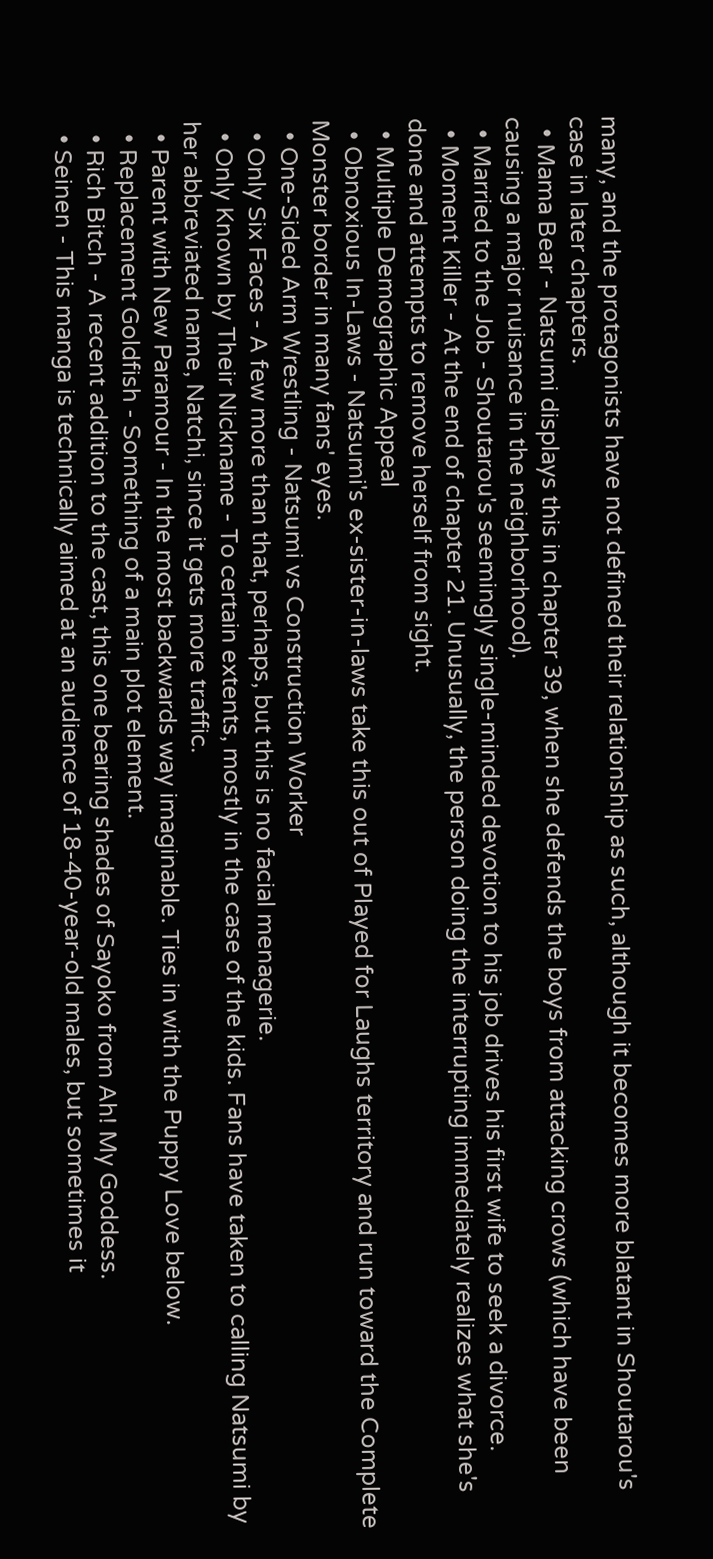many, and the protagonists have not defined their relationship as such, although it becomes more blatant in Shoutarou's case in later chapters.
  • Mama Bear - Natsumi displays this in chapter 39, when she defends the boys from attacking crows (which have been causing a major nuisance in the neighborhood).
  • Married to the Job - Shoutarou's seemingly single-minded devotion to his job drives his first wife to seek a divorce.
  • Moment Killer - At the end of chapter 21. Unusually, the person doing the interrupting immediately realizes what she's done and attempts to remove herself from sight.
  • Multiple Demographic Appeal
  • Obnoxious In-Laws - Natsumi's ex-sister-in-laws take this out of Played for Laughs territory and run toward the Complete Monster border in many fans' eyes.
  • One-Sided Arm Wrestling - Natsumi vs Construction Worker
  • Only Six Faces - A few more than that, perhaps, but this is no facial menagerie.
  • Only Known by Their Nickname - To certain extents, mostly in the case of the kids. Fans have taken to calling Natsumi by her abbreviated name, Natchi, since it gets more traffic.
  • Parent with New Paramour - In the most backwards way imaginable. Ties in with the Puppy Love below.
  • Replacement Goldfish - Something of a main plot element.
  • Rich Bitch - A recent addition to the cast, this one bearing shades of Sayoko from Ah! My Goddess.
  • Seinen - This manga is technically aimed at an audience of 18-40-year-old males, but sometimes it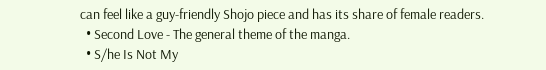can feel like a guy-friendly Shojo piece and has its share of female readers.
  • Second Love - The general theme of the manga.
  • S/he Is Not My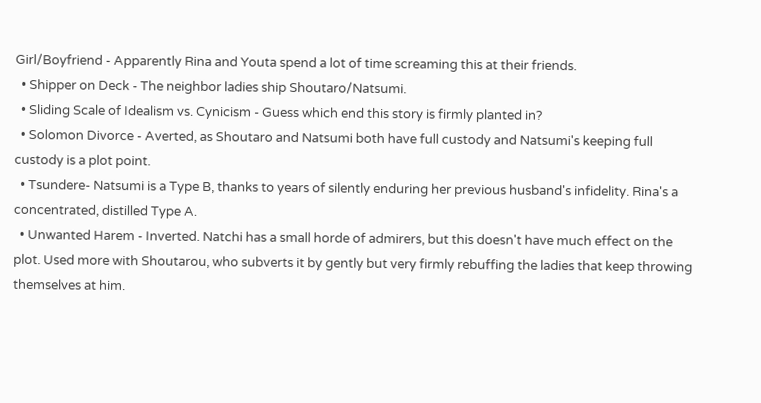Girl/Boyfriend - Apparently Rina and Youta spend a lot of time screaming this at their friends.
  • Shipper on Deck - The neighbor ladies ship Shoutaro/Natsumi.
  • Sliding Scale of Idealism vs. Cynicism - Guess which end this story is firmly planted in?
  • Solomon Divorce - Averted, as Shoutaro and Natsumi both have full custody and Natsumi's keeping full custody is a plot point.
  • Tsundere- Natsumi is a Type B, thanks to years of silently enduring her previous husband's infidelity. Rina's a concentrated, distilled Type A.
  • Unwanted Harem - Inverted. Natchi has a small horde of admirers, but this doesn't have much effect on the plot. Used more with Shoutarou, who subverts it by gently but very firmly rebuffing the ladies that keep throwing themselves at him.